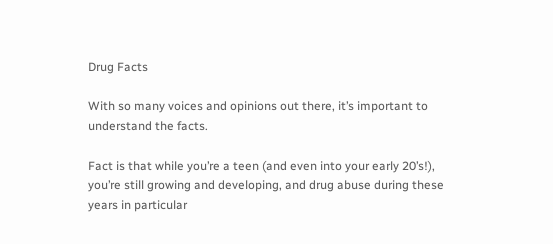Drug Facts

With so many voices and opinions out there, it’s important to understand the facts.

Fact is that while you’re a teen (and even into your early 20’s!), you’re still growing and developing, and drug abuse during these years in particular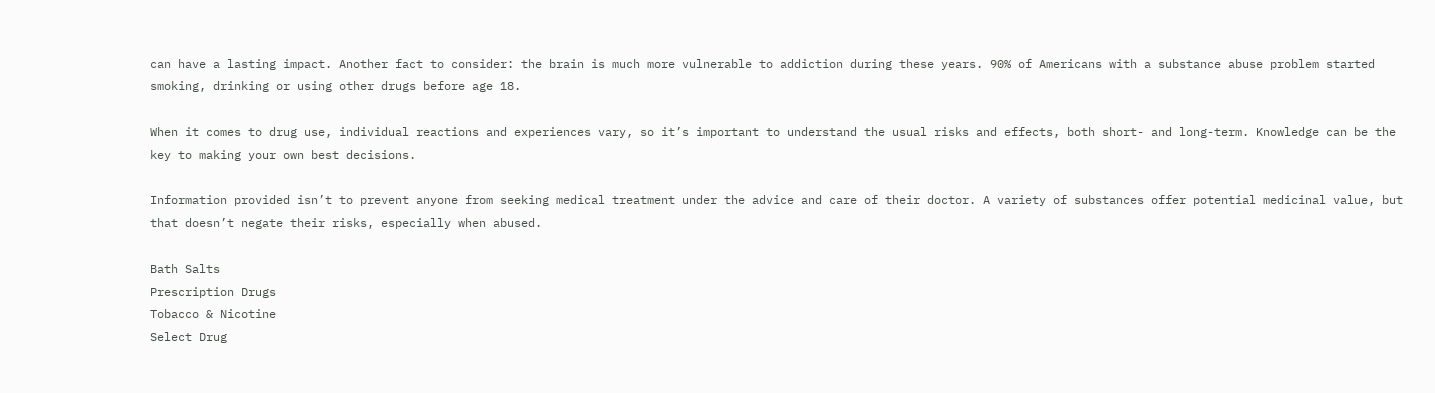can have a lasting impact. Another fact to consider: the brain is much more vulnerable to addiction during these years. 90% of Americans with a substance abuse problem started smoking, drinking or using other drugs before age 18.

When it comes to drug use, individual reactions and experiences vary, so it’s important to understand the usual risks and effects, both short- and long-term. Knowledge can be the key to making your own best decisions.

Information provided isn’t to prevent anyone from seeking medical treatment under the advice and care of their doctor. A variety of substances offer potential medicinal value, but that doesn’t negate their risks, especially when abused.

Bath Salts
Prescription Drugs
Tobacco & Nicotine
Select Drug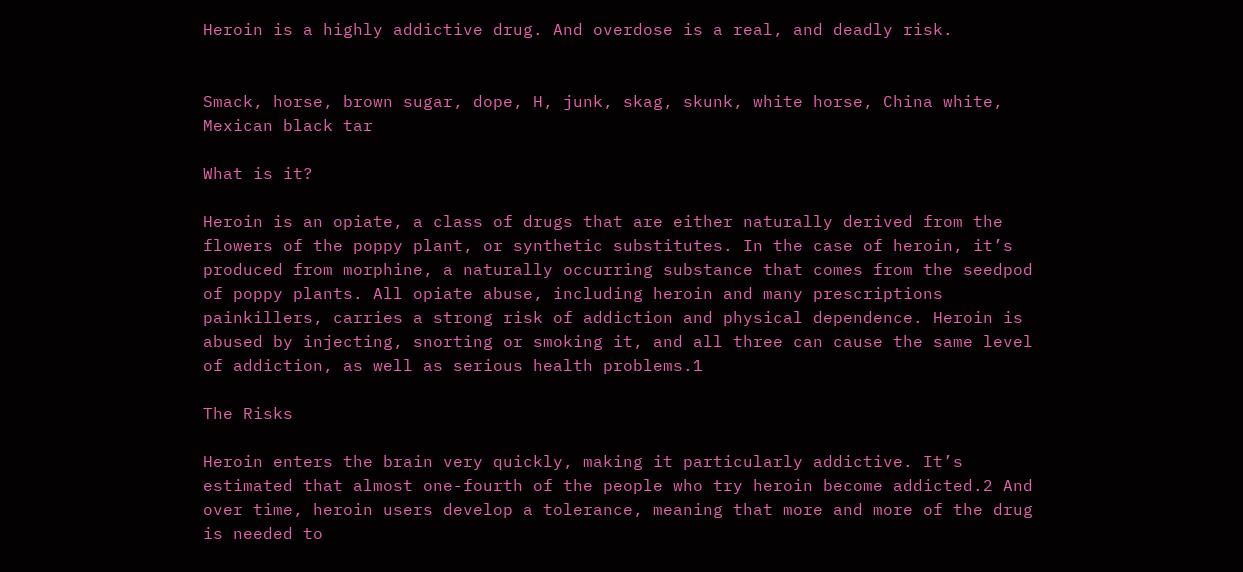Heroin is a highly addictive drug. And overdose is a real, and deadly risk.


Smack, horse, brown sugar, dope, H, junk, skag, skunk, white horse, China white, Mexican black tar

What is it?

Heroin is an opiate, a class of drugs that are either naturally derived from the flowers of the poppy plant, or synthetic substitutes. In the case of heroin, it’s produced from morphine, a naturally occurring substance that comes from the seedpod of poppy plants. All opiate abuse, including heroin and many prescriptions painkillers, carries a strong risk of addiction and physical dependence. Heroin is abused by injecting, snorting or smoking it, and all three can cause the same level of addiction, as well as serious health problems.1

The Risks

Heroin enters the brain very quickly, making it particularly addictive. It’s estimated that almost one-fourth of the people who try heroin become addicted.2 And over time, heroin users develop a tolerance, meaning that more and more of the drug is needed to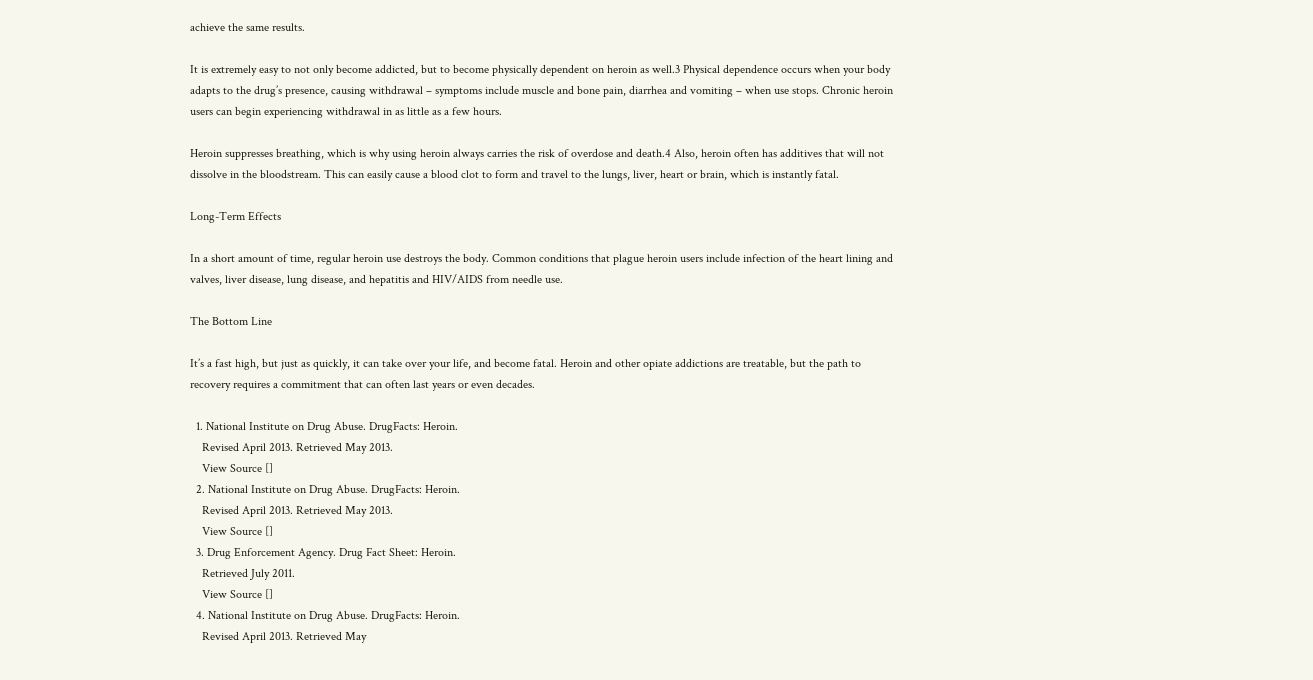achieve the same results.

It is extremely easy to not only become addicted, but to become physically dependent on heroin as well.3 Physical dependence occurs when your body adapts to the drug’s presence, causing withdrawal – symptoms include muscle and bone pain, diarrhea and vomiting – when use stops. Chronic heroin users can begin experiencing withdrawal in as little as a few hours.

Heroin suppresses breathing, which is why using heroin always carries the risk of overdose and death.4 Also, heroin often has additives that will not dissolve in the bloodstream. This can easily cause a blood clot to form and travel to the lungs, liver, heart or brain, which is instantly fatal.

Long-Term Effects

In a short amount of time, regular heroin use destroys the body. Common conditions that plague heroin users include infection of the heart lining and valves, liver disease, lung disease, and hepatitis and HIV/AIDS from needle use.

The Bottom Line

It’s a fast high, but just as quickly, it can take over your life, and become fatal. Heroin and other opiate addictions are treatable, but the path to recovery requires a commitment that can often last years or even decades.

  1. National Institute on Drug Abuse. DrugFacts: Heroin.
    Revised April 2013. Retrieved May 2013.
    View Source []
  2. National Institute on Drug Abuse. DrugFacts: Heroin.
    Revised April 2013. Retrieved May 2013.
    View Source []
  3. Drug Enforcement Agency. Drug Fact Sheet: Heroin.
    Retrieved July 2011.
    View Source []
  4. National Institute on Drug Abuse. DrugFacts: Heroin.
    Revised April 2013. Retrieved May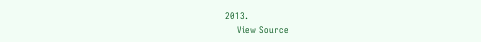2013.
    View Source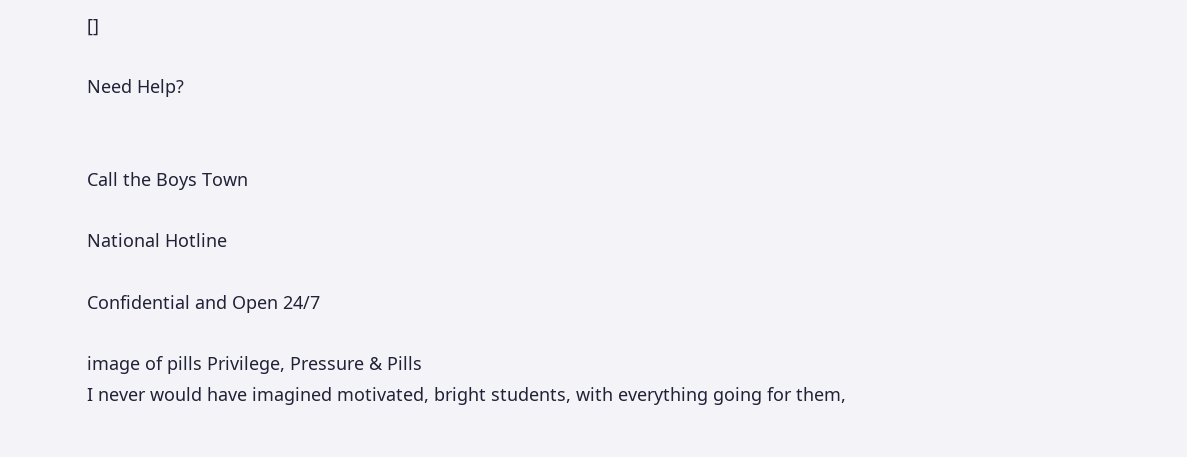[]

Need Help?


Call the Boys Town

National Hotline

Confidential and Open 24/7

image of pills Privilege, Pressure & Pills
I never would have imagined motivated, bright students, with everything going for them,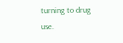turning to drug use.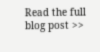Read the full blog post >>